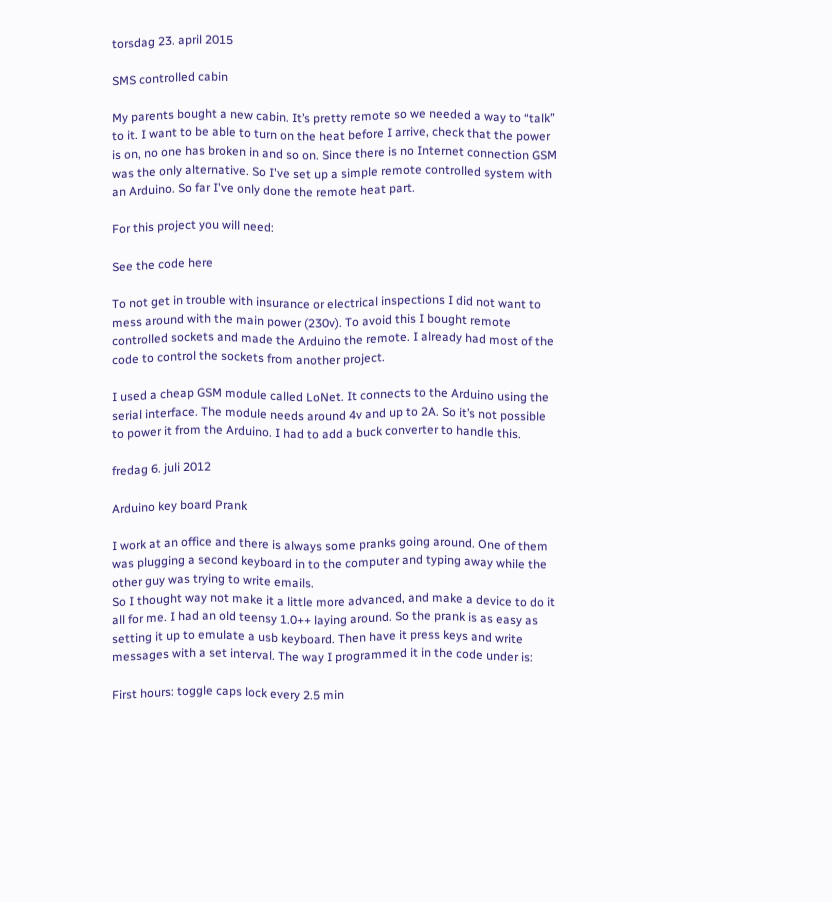torsdag 23. april 2015

SMS controlled cabin

My parents bought a new cabin. It’s pretty remote so we needed a way to “talk” to it. I want to be able to turn on the heat before I arrive, check that the power is on, no one has broken in and so on. Since there is no Internet connection GSM was the only alternative. So I've set up a simple remote controlled system with an Arduino. So far I've only done the remote heat part.

For this project you will need:

See the code here

To not get in trouble with insurance or electrical inspections I did not want to mess around with the main power (230v). To avoid this I bought remote controlled sockets and made the Arduino the remote. I already had most of the code to control the sockets from another project.

I used a cheap GSM module called LoNet. It connects to the Arduino using the serial interface. The module needs around 4v and up to 2A. So it’s not possible to power it from the Arduino. I had to add a buck converter to handle this.

fredag 6. juli 2012

Arduino key board Prank

I work at an office and there is always some pranks going around. One of them was plugging a second keyboard in to the computer and typing away while the other guy was trying to write emails.
So I thought way not make it a little more advanced, and make a device to do it all for me. I had an old teensy 1.0++ laying around. So the prank is as easy as setting it up to emulate a usb keyboard. Then have it press keys and write messages with a set interval. The way I programmed it in the code under is:

First hours: toggle caps lock every 2.5 min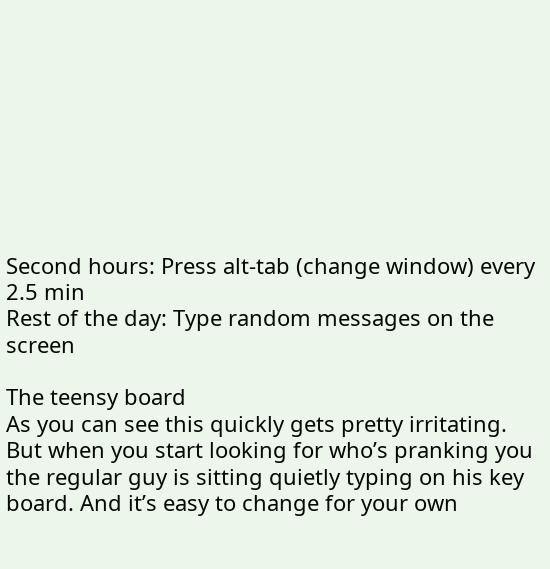Second hours: Press alt-tab (change window) every 2.5 min
Rest of the day: Type random messages on the screen

The teensy board
As you can see this quickly gets pretty irritating. But when you start looking for who’s pranking you the regular guy is sitting quietly typing on his key board. And it’s easy to change for your own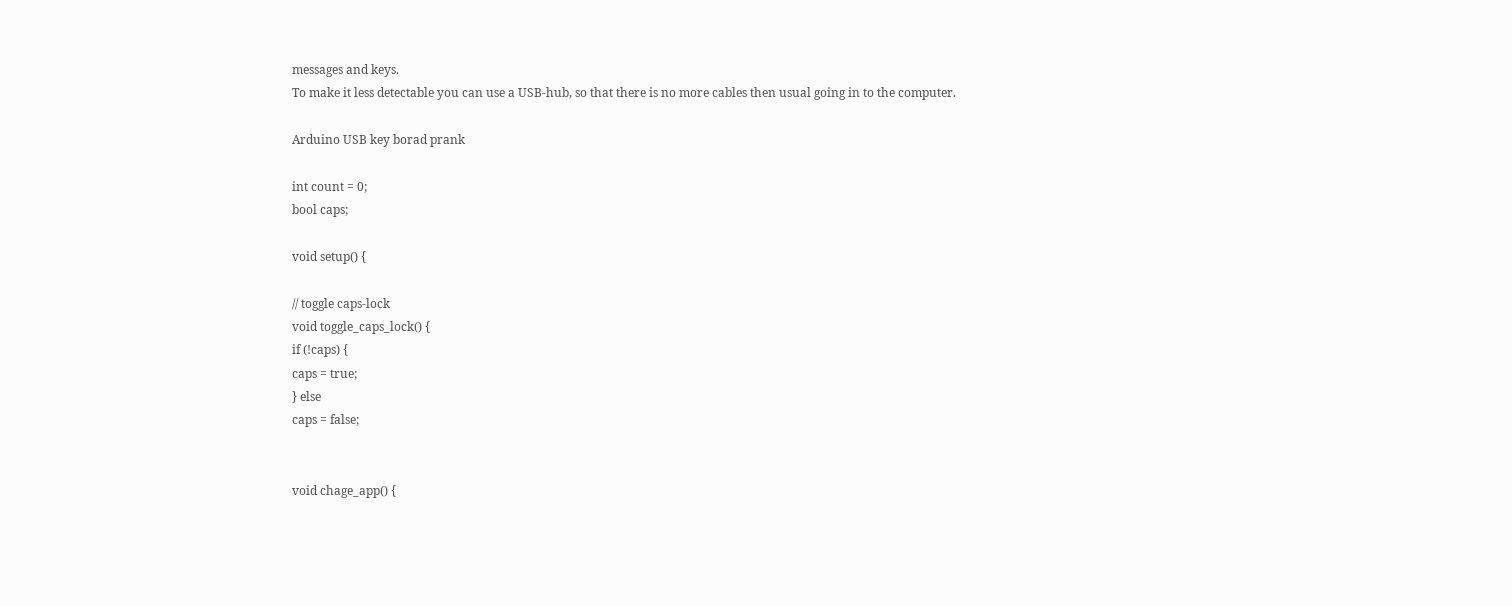messages and keys.
To make it less detectable you can use a USB-hub, so that there is no more cables then usual going in to the computer.

Arduino USB key borad prank

int count = 0;
bool caps;

void setup() {

// toggle caps-lock
void toggle_caps_lock() {
if (!caps) {
caps = true;
} else
caps = false;


void chage_app() {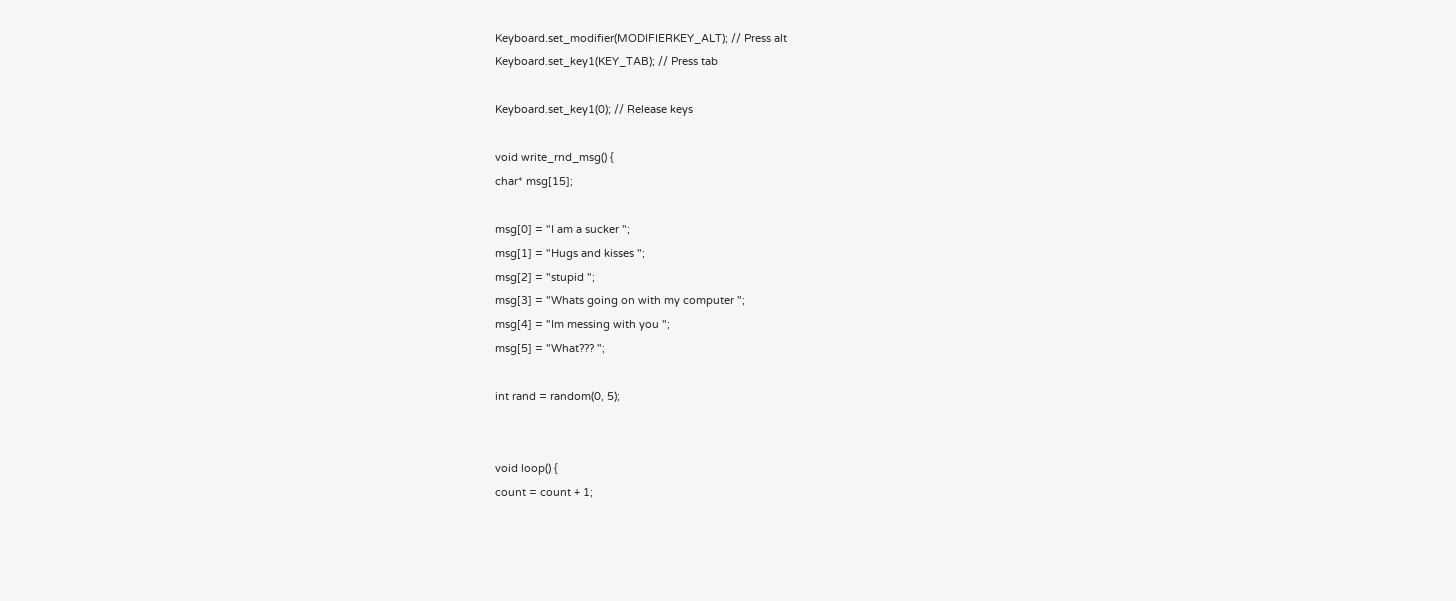Keyboard.set_modifier(MODIFIERKEY_ALT); // Press alt
Keyboard.set_key1(KEY_TAB); // Press tab

Keyboard.set_key1(0); // Release keys

void write_rnd_msg() {
char* msg[15];

msg[0] = "I am a sucker ";
msg[1] = "Hugs and kisses ";
msg[2] = "stupid ";
msg[3] = "Whats going on with my computer ";
msg[4] = "Im messing with you ";
msg[5] = "What??? ";

int rand = random(0, 5);


void loop() {
count = count + 1;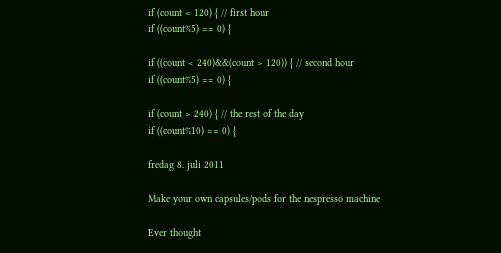if (count < 120) { // first hour
if ((count%5) == 0) {

if ((count < 240)&&(count > 120)) { // second hour
if ((count%5) == 0) {

if (count > 240) { // the rest of the day
if ((count%10) == 0) {

fredag 8. juli 2011

Make your own capsules/pods for the nespresso machine

Ever thought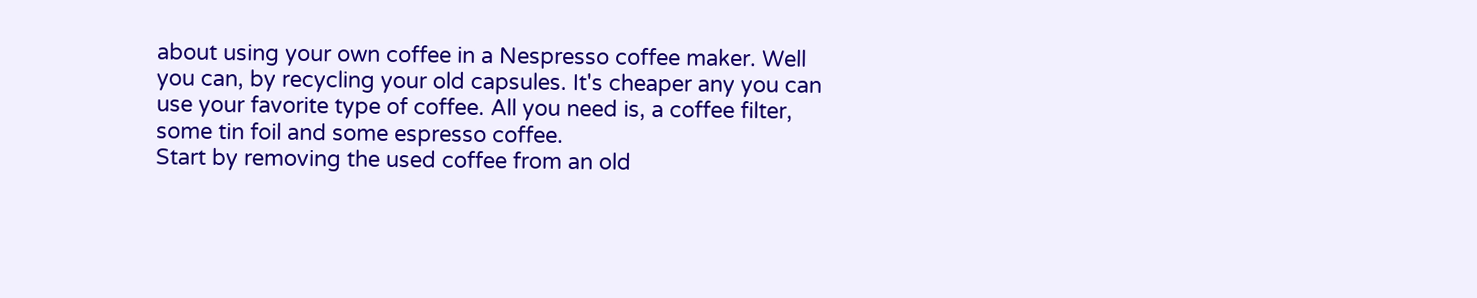about using your own coffee in a Nespresso coffee maker. Well you can, by recycling your old capsules. It's cheaper any you can use your favorite type of coffee. All you need is, a coffee filter, some tin foil and some espresso coffee.
Start by removing the used coffee from an old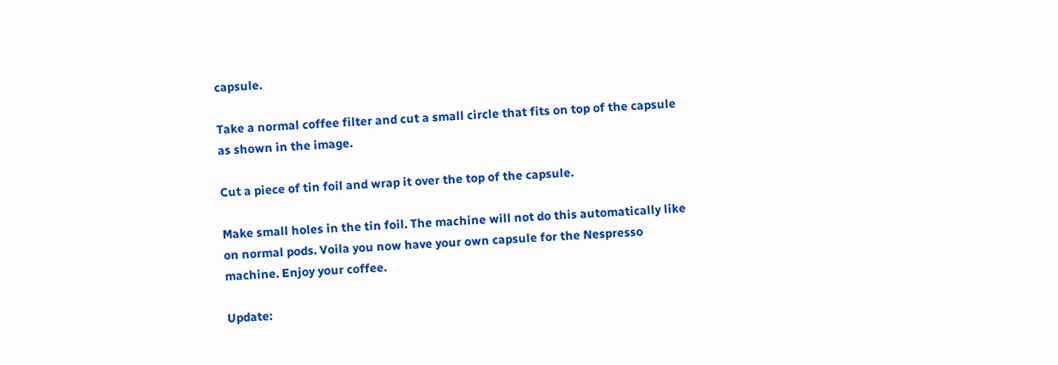capsule.

Take a normal coffee filter and cut a small circle that fits on top of the capsule as shown in the image.

Cut a piece of tin foil and wrap it over the top of the capsule.

Make small holes in the tin foil. The machine will not do this automatically like on normal pods. Voila you now have your own capsule for the Nespresso machine. Enjoy your coffee.

Update: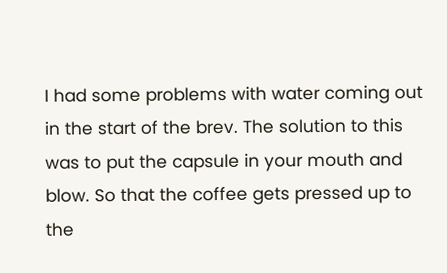I had some problems with water coming out in the start of the brev. The solution to this was to put the capsule in your mouth and blow. So that the coffee gets pressed up to the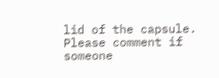lid of the capsule. Please comment if someone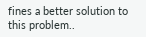fines a better solution to this problem..